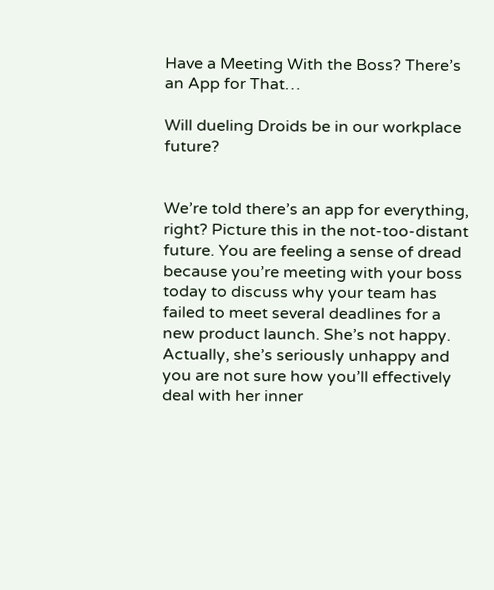Have a Meeting With the Boss? There’s an App for That…

Will dueling Droids be in our workplace future?


We’re told there’s an app for everything, right? Picture this in the not-too-distant future. You are feeling a sense of dread because you’re meeting with your boss today to discuss why your team has failed to meet several deadlines for a new product launch. She’s not happy. Actually, she’s seriously unhappy and you are not sure how you’ll effectively deal with her inner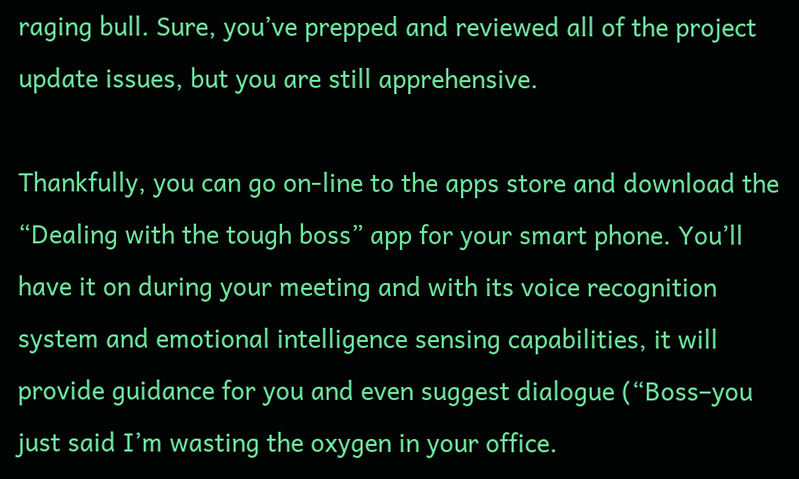raging bull. Sure, you’ve prepped and reviewed all of the project update issues, but you are still apprehensive.

Thankfully, you can go on-line to the apps store and download the “Dealing with the tough boss” app for your smart phone. You’ll have it on during your meeting and with its voice recognition system and emotional intelligence sensing capabilities, it will provide guidance for you and even suggest dialogue (“Boss–you just said I’m wasting the oxygen in your office.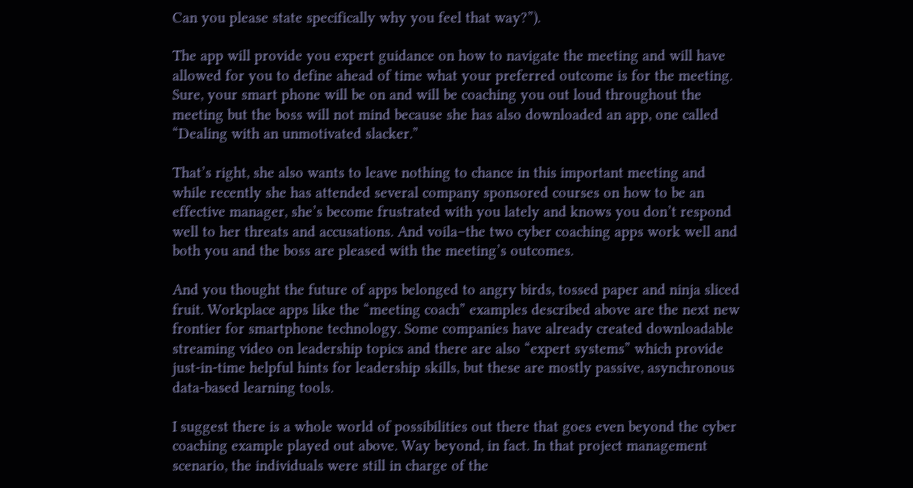Can you please state specifically why you feel that way?”).

The app will provide you expert guidance on how to navigate the meeting and will have allowed for you to define ahead of time what your preferred outcome is for the meeting. Sure, your smart phone will be on and will be coaching you out loud throughout the meeting but the boss will not mind because she has also downloaded an app, one called “Dealing with an unmotivated slacker.”

That’s right, she also wants to leave nothing to chance in this important meeting and while recently she has attended several company sponsored courses on how to be an effective manager, she’s become frustrated with you lately and knows you don’t respond well to her threats and accusations. And voila–the two cyber coaching apps work well and both you and the boss are pleased with the meeting’s outcomes.

And you thought the future of apps belonged to angry birds, tossed paper and ninja sliced fruit. Workplace apps like the “meeting coach” examples described above are the next new frontier for smartphone technology. Some companies have already created downloadable streaming video on leadership topics and there are also “expert systems” which provide just-in-time helpful hints for leadership skills, but these are mostly passive, asynchronous data-based learning tools.

I suggest there is a whole world of possibilities out there that goes even beyond the cyber coaching example played out above. Way beyond, in fact. In that project management scenario, the individuals were still in charge of the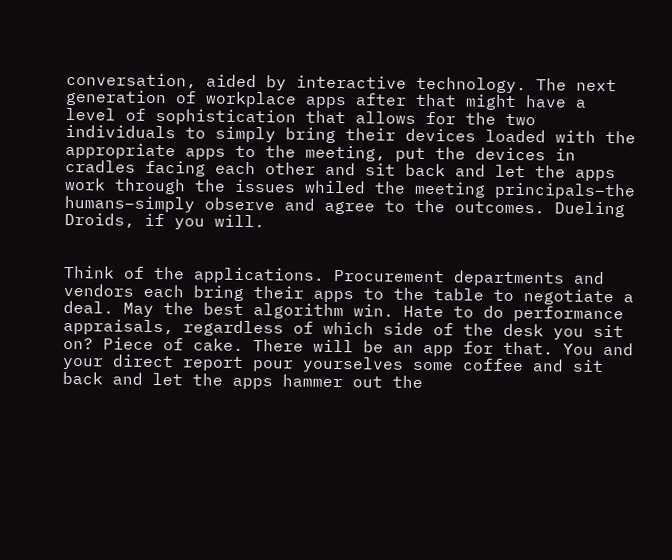conversation, aided by interactive technology. The next generation of workplace apps after that might have a level of sophistication that allows for the two individuals to simply bring their devices loaded with the appropriate apps to the meeting, put the devices in cradles facing each other and sit back and let the apps work through the issues whiled the meeting principals–the humans–simply observe and agree to the outcomes. Dueling Droids, if you will.


Think of the applications. Procurement departments and vendors each bring their apps to the table to negotiate a deal. May the best algorithm win. Hate to do performance appraisals, regardless of which side of the desk you sit on? Piece of cake. There will be an app for that. You and your direct report pour yourselves some coffee and sit back and let the apps hammer out the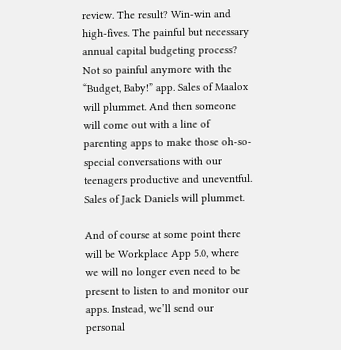review. The result? Win-win and high-fives. The painful but necessary annual capital budgeting process? Not so painful anymore with the “Budget, Baby!” app. Sales of Maalox will plummet. And then someone will come out with a line of parenting apps to make those oh-so-special conversations with our teenagers productive and uneventful. Sales of Jack Daniels will plummet.

And of course at some point there will be Workplace App 5.0, where we will no longer even need to be present to listen to and monitor our apps. Instead, we’ll send our personal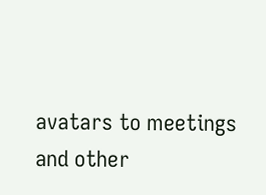avatars to meetings and other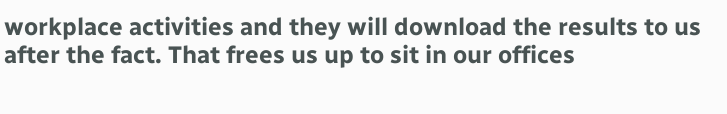workplace activities and they will download the results to us after the fact. That frees us up to sit in our offices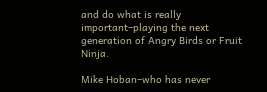and do what is really important–playing the next generation of Angry Birds or Fruit Ninja.

Mike Hoban–who has never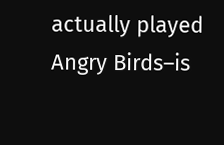actually played Angry Birds–is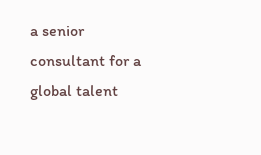a senior consultant for a global talent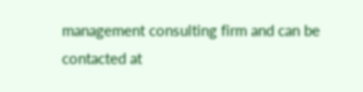management consulting firm and can be contacted at